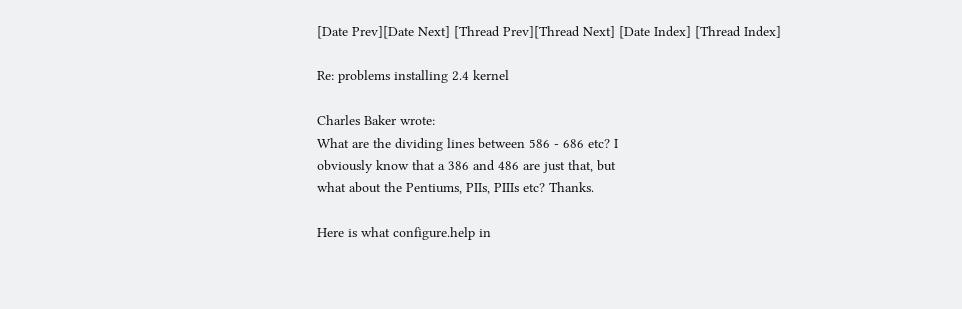[Date Prev][Date Next] [Thread Prev][Thread Next] [Date Index] [Thread Index]

Re: problems installing 2.4 kernel

Charles Baker wrote:
What are the dividing lines between 586 - 686 etc? I
obviously know that a 386 and 486 are just that, but
what about the Pentiums, PIIs, PIIIs etc? Thanks.

Here is what configure.help in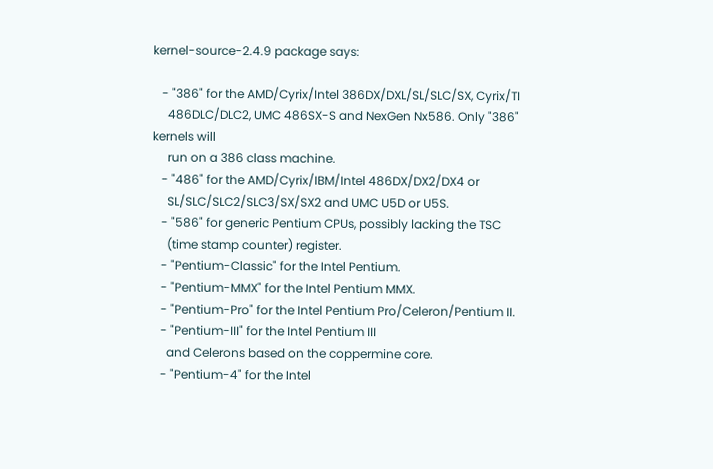kernel-source-2.4.9 package says:

   - "386" for the AMD/Cyrix/Intel 386DX/DXL/SL/SLC/SX, Cyrix/TI
     486DLC/DLC2, UMC 486SX-S and NexGen Nx586. Only "386" kernels will
     run on a 386 class machine.
   - "486" for the AMD/Cyrix/IBM/Intel 486DX/DX2/DX4 or
     SL/SLC/SLC2/SLC3/SX/SX2 and UMC U5D or U5S.
   - "586" for generic Pentium CPUs, possibly lacking the TSC
     (time stamp counter) register.
   - "Pentium-Classic" for the Intel Pentium.
   - "Pentium-MMX" for the Intel Pentium MMX.
   - "Pentium-Pro" for the Intel Pentium Pro/Celeron/Pentium II.
   - "Pentium-III" for the Intel Pentium III
     and Celerons based on the coppermine core.
   - "Pentium-4" for the Intel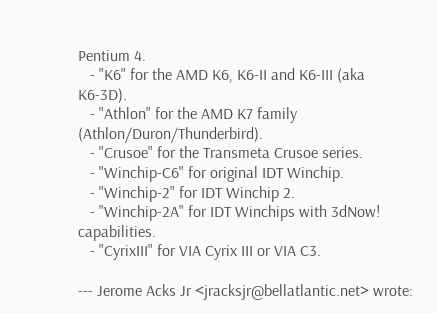Pentium 4.
   - "K6" for the AMD K6, K6-II and K6-III (aka K6-3D).
   - "Athlon" for the AMD K7 family (Athlon/Duron/Thunderbird).
   - "Crusoe" for the Transmeta Crusoe series.
   - "Winchip-C6" for original IDT Winchip.
   - "Winchip-2" for IDT Winchip 2.
   - "Winchip-2A" for IDT Winchips with 3dNow! capabilities.
   - "CyrixIII" for VIA Cyrix III or VIA C3.

--- Jerome Acks Jr <jracksjr@bellatlantic.net> wrote: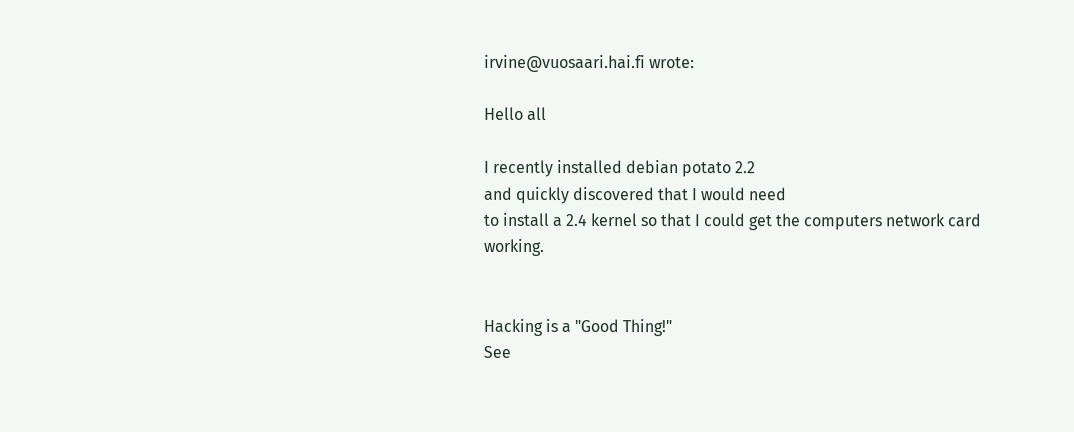irvine@vuosaari.hai.fi wrote:

Hello all

I recently installed debian potato 2.2
and quickly discovered that I would need
to install a 2.4 kernel so that I could get the computers network card working.


Hacking is a "Good Thing!"
See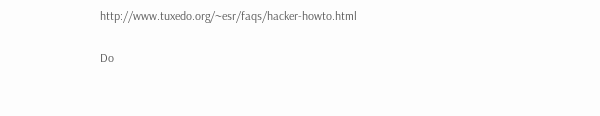http://www.tuxedo.org/~esr/faqs/hacker-howto.html

Do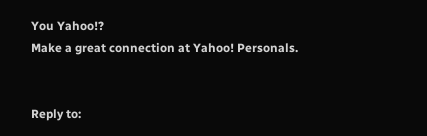You Yahoo!?
Make a great connection at Yahoo! Personals.


Reply to: